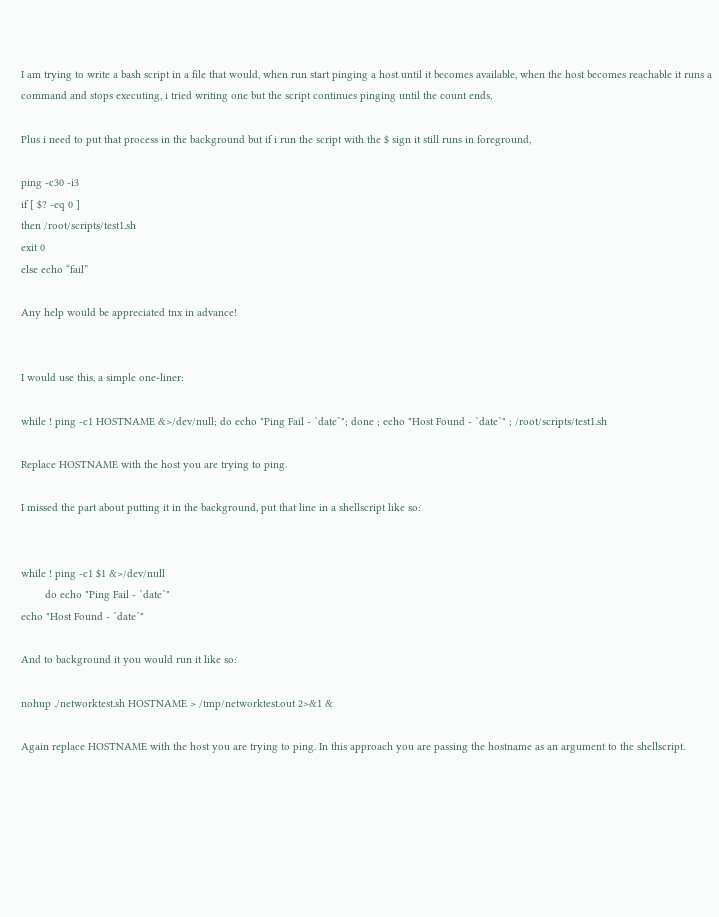I am trying to write a bash script in a file that would, when run start pinging a host until it becomes available, when the host becomes reachable it runs a command and stops executing, i tried writing one but the script continues pinging until the count ends,

Plus i need to put that process in the background but if i run the script with the $ sign it still runs in foreground,

ping -c30 -i3
if [ $? -eq 0 ]
then /root/scripts/test1.sh
exit 0
else echo “fail”

Any help would be appreciated tnx in advance!


I would use this, a simple one-liner:

while ! ping -c1 HOSTNAME &>/dev/null; do echo "Ping Fail - `date`"; done ; echo "Host Found - `date`" ; /root/scripts/test1.sh

Replace HOSTNAME with the host you are trying to ping.

I missed the part about putting it in the background, put that line in a shellscript like so:


while ! ping -c1 $1 &>/dev/null
        do echo "Ping Fail - `date`"
echo "Host Found - `date`"

And to background it you would run it like so:

nohup ./networktest.sh HOSTNAME > /tmp/networktest.out 2>&1 &

Again replace HOSTNAME with the host you are trying to ping. In this approach you are passing the hostname as an argument to the shellscript.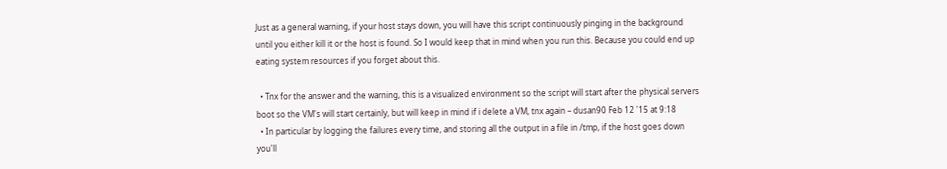Just as a general warning, if your host stays down, you will have this script continuously pinging in the background until you either kill it or the host is found. So I would keep that in mind when you run this. Because you could end up eating system resources if you forget about this.

  • Tnx for the answer and the warning, this is a visualized environment so the script will start after the physical servers boot so the VM's will start certainly, but will keep in mind if i delete a VM, tnx again – dusan90 Feb 12 '15 at 9:18
  • In particular by logging the failures every time, and storing all the output in a file in /tmp, if the host goes down you'll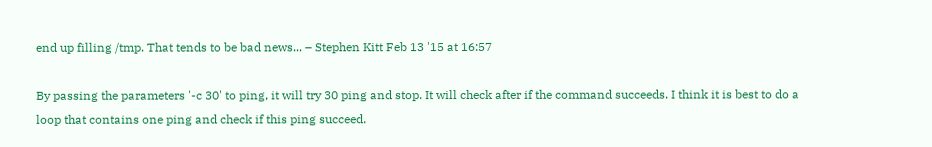end up filling /tmp. That tends to be bad news... – Stephen Kitt Feb 13 '15 at 16:57

By passing the parameters '-c 30' to ping, it will try 30 ping and stop. It will check after if the command succeeds. I think it is best to do a loop that contains one ping and check if this ping succeed.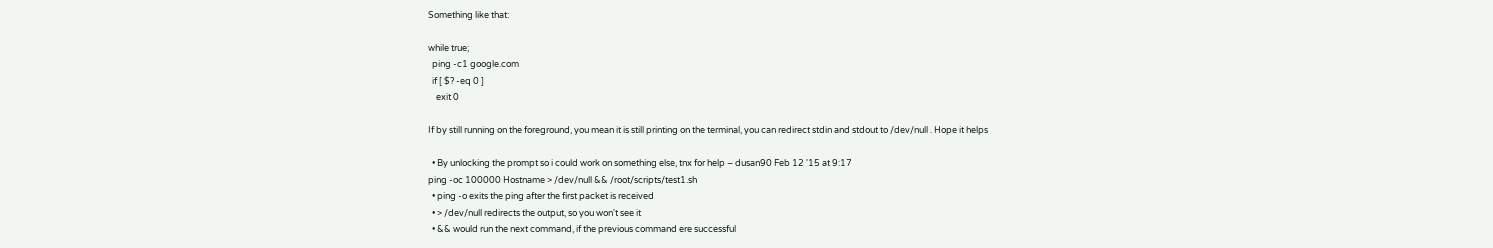Something like that:

while true;
  ping -c1 google.com
  if [ $? -eq 0 ]
    exit 0

If by still running on the foreground, you mean it is still printing on the terminal, you can redirect stdin and stdout to /dev/null . Hope it helps

  • By unlocking the prompt so i could work on something else, tnx for help – dusan90 Feb 12 '15 at 9:17
ping -oc 100000 Hostname > /dev/null && /root/scripts/test1.sh
  • ping -o exits the ping after the first packet is received
  • > /dev/null redirects the output, so you won't see it
  • && would run the next command, if the previous command ere successful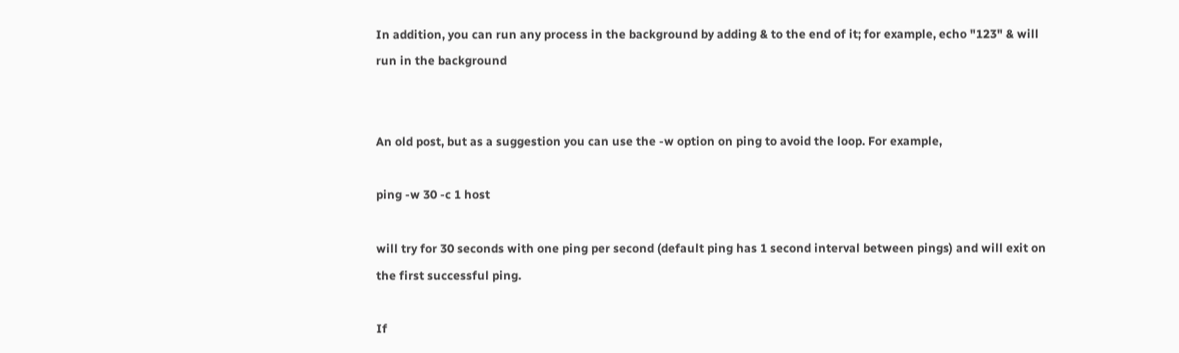In addition, you can run any process in the background by adding & to the end of it; for example, echo "123" & will run in the background


An old post, but as a suggestion you can use the -w option on ping to avoid the loop. For example,

ping -w 30 -c 1 host

will try for 30 seconds with one ping per second (default ping has 1 second interval between pings) and will exit on the first successful ping.

If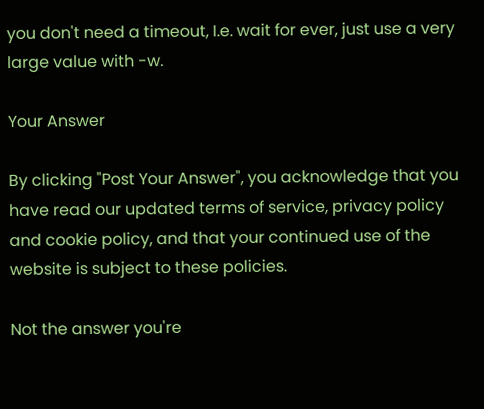you don't need a timeout, I.e. wait for ever, just use a very large value with -w.

Your Answer

By clicking "Post Your Answer", you acknowledge that you have read our updated terms of service, privacy policy and cookie policy, and that your continued use of the website is subject to these policies.

Not the answer you're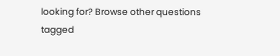looking for? Browse other questions tagged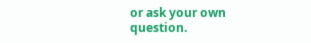or ask your own question.